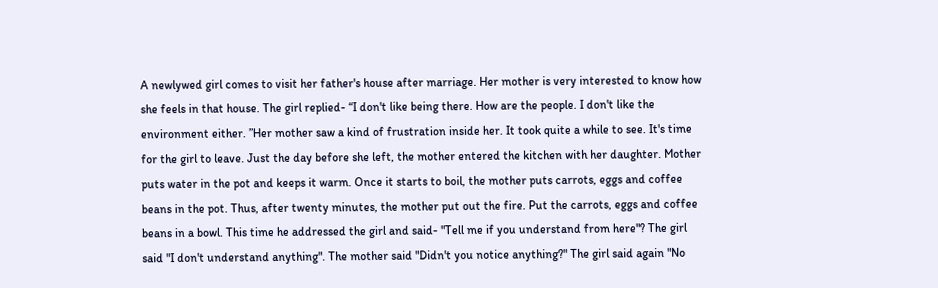A newlywed girl comes to visit her father's house after marriage. Her mother is very interested to know how she feels in that house. The girl replied- “I don't like being there. How are the people. I don't like the environment either. ”Her mother saw a kind of frustration inside her. It took quite a while to see. It's time for the girl to leave. Just the day before she left, the mother entered the kitchen with her daughter. Mother puts water in the pot and keeps it warm. Once it starts to boil, the mother puts carrots, eggs and coffee beans in the pot. Thus, after twenty minutes, the mother put out the fire. Put the carrots, eggs and coffee beans in a bowl. This time he addressed the girl and said- "Tell me if you understand from here"? The girl said "I don't understand anything". The mother said "Didn't you notice anything?" The girl said again "No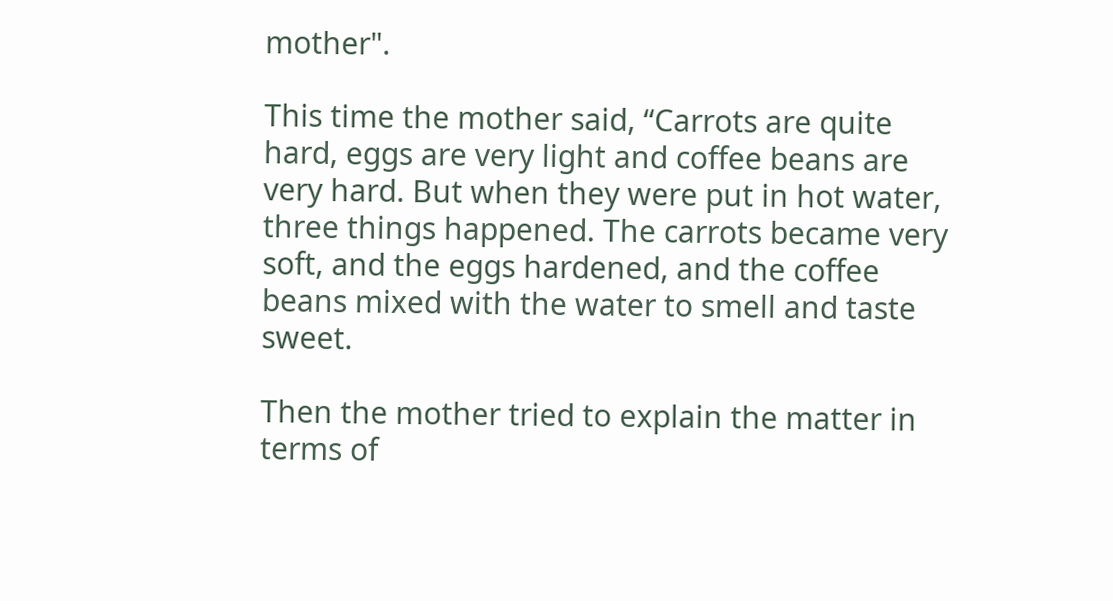mother".

This time the mother said, “Carrots are quite hard, eggs are very light and coffee beans are very hard. But when they were put in hot water, three things happened. The carrots became very soft, and the eggs hardened, and the coffee beans mixed with the water to smell and taste sweet.

Then the mother tried to explain the matter in terms of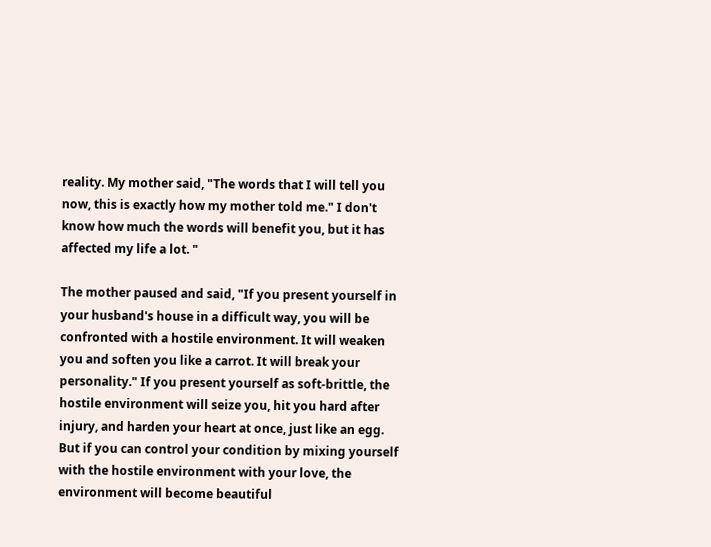reality. My mother said, "The words that I will tell you now, this is exactly how my mother told me." I don't know how much the words will benefit you, but it has affected my life a lot. "

The mother paused and said, "If you present yourself in your husband's house in a difficult way, you will be confronted with a hostile environment. It will weaken you and soften you like a carrot. It will break your personality." If you present yourself as soft-brittle, the hostile environment will seize you, hit you hard after injury, and harden your heart at once, just like an egg. But if you can control your condition by mixing yourself with the hostile environment with your love, the environment will become beautiful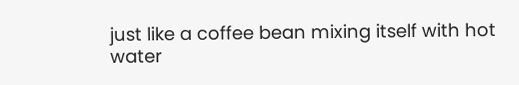just like a coffee bean mixing itself with hot water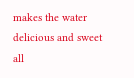makes the water delicious and sweet all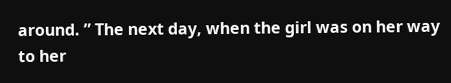around. ” The next day, when the girl was on her way to her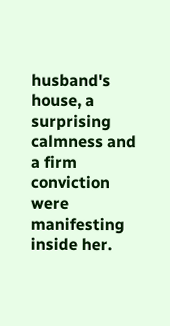husband's house, a surprising calmness and a firm conviction were manifesting inside her.